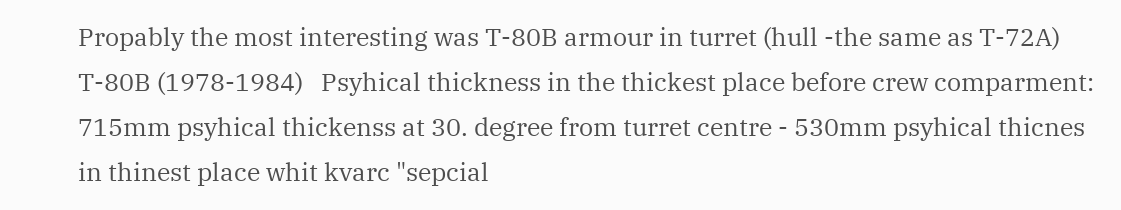Propably the most interesting was T-80B armour in turret (hull -the same as T-72A)   T-80B (1978-1984)   Psyhical thickness in the thickest place before crew comparment: 715mm psyhical thickenss at 30. degree from turret centre - 530mm psyhical thicnes in thinest place whit kvarc "sepcial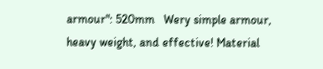armour": 520mm   Wery simple armour, heavy weight, and effective! Material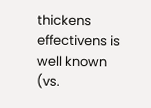thickens effectivens is well known (vs.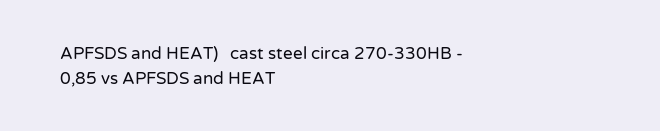APFSDS and HEAT)   cast steel circa 270-330HB - 0,85 vs APFSDS and HEAT